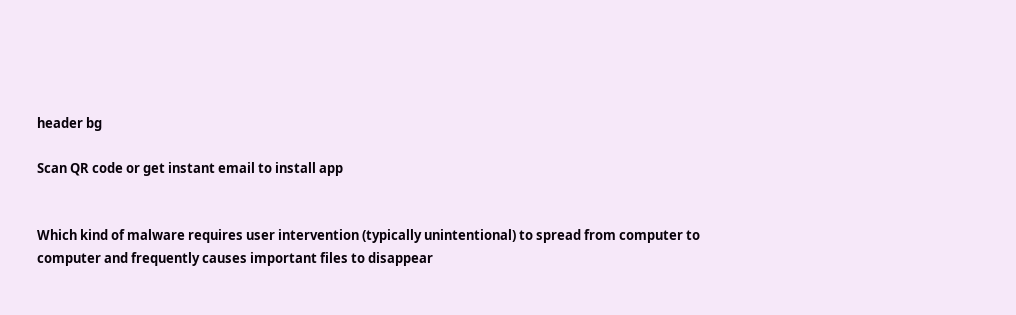header bg

Scan QR code or get instant email to install app


Which kind of malware requires user intervention (typically unintentional) to spread from computer to computer and frequently causes important files to disappear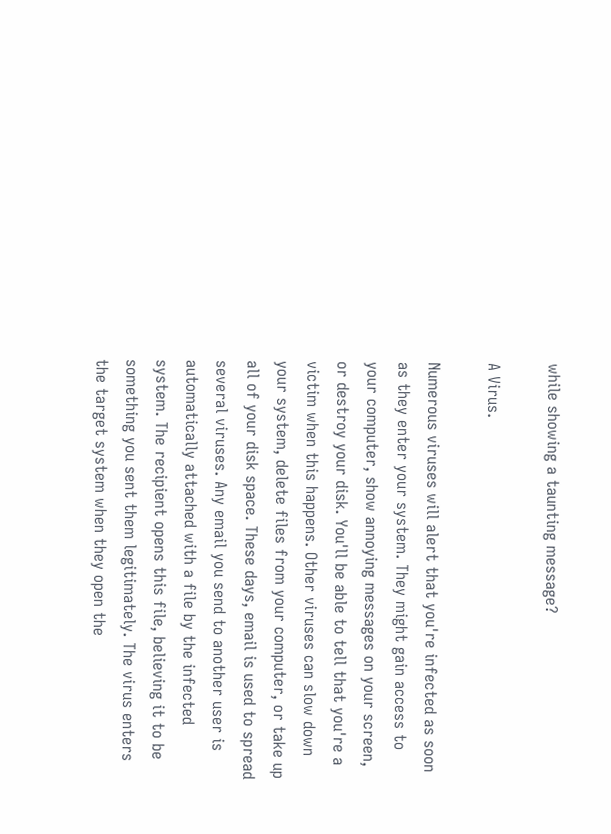while showing a taunting message?

A Virus.

Numerous viruses will alert that you're infected as soon as they enter your system. They might gain access to your computer, show annoying messages on your screen, or destroy your disk. You'll be able to tell that you're a victim when this happens. Other viruses can slow down your system, delete files from your computer, or take up all of your disk space. These days, email is used to spread several viruses. Any email you send to another user is automatically attached with a file by the infected system. The recipient opens this file, believing it to be something you sent them legitimately. The virus enters the target system when they open the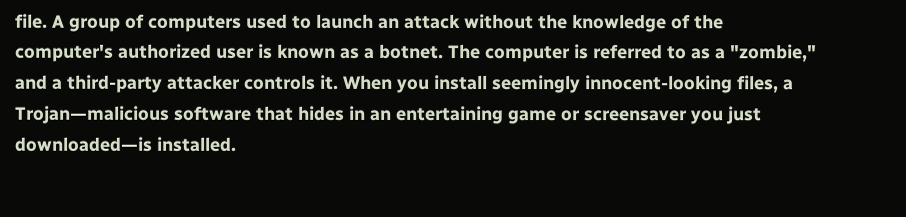file. A group of computers used to launch an attack without the knowledge of the computer's authorized user is known as a botnet. The computer is referred to as a "zombie," and a third-party attacker controls it. When you install seemingly innocent-looking files, a Trojan—malicious software that hides in an entertaining game or screensaver you just downloaded—is installed.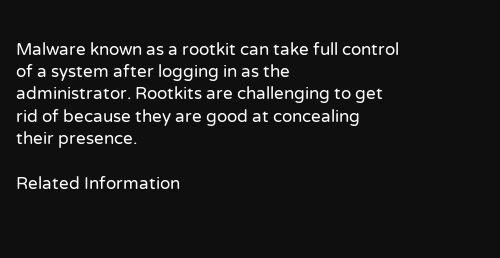Malware known as a rootkit can take full control of a system after logging in as the administrator. Rootkits are challenging to get rid of because they are good at concealing their presence.

Related Information